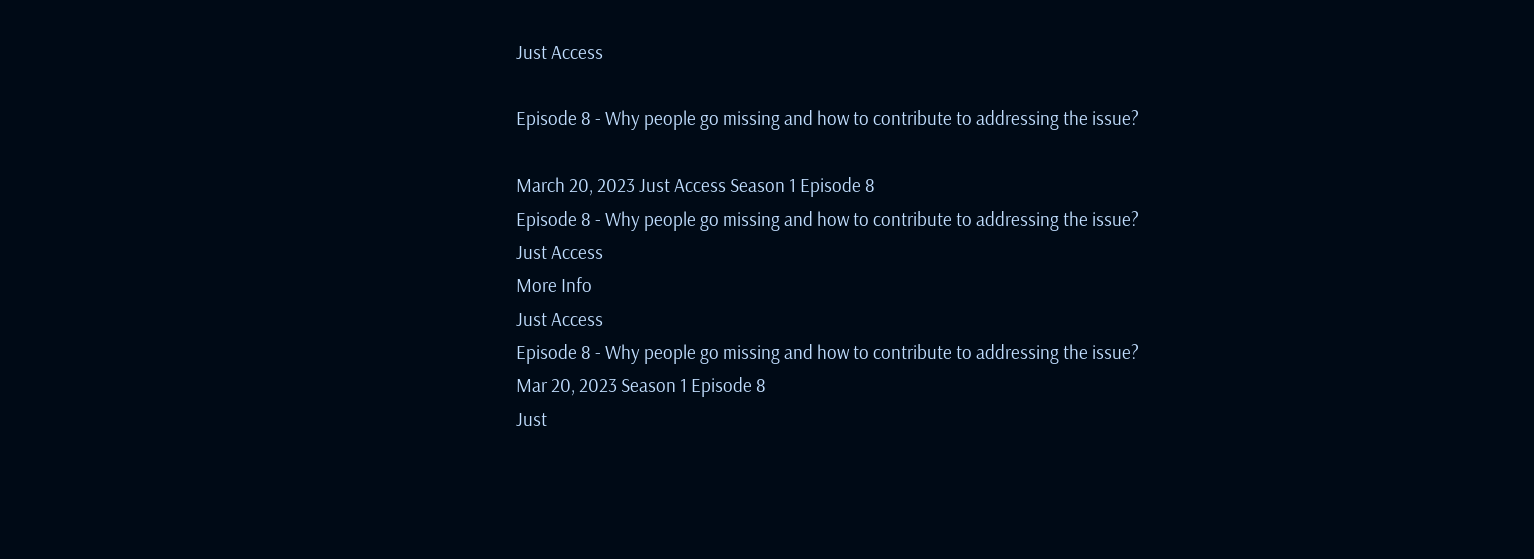Just Access

Episode 8 - Why people go missing and how to contribute to addressing the issue?

March 20, 2023 Just Access Season 1 Episode 8
Episode 8 - Why people go missing and how to contribute to addressing the issue?
Just Access
More Info
Just Access
Episode 8 - Why people go missing and how to contribute to addressing the issue?
Mar 20, 2023 Season 1 Episode 8
Just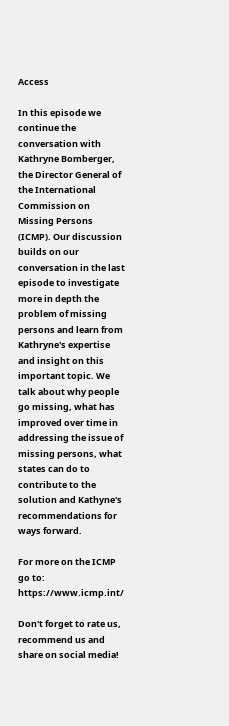Access

In this episode we continue the  conversation with Kathryne Bomberger, the Director General of the International Commission on Missing Persons (ICMP). Our discussion builds on our conversation in the last episode to investigate more in depth the problem of missing persons and learn from Kathryne's expertise and insight on this important topic. We talk about why people go missing, what has improved over time in addressing the issue of missing persons, what states can do to contribute to the solution and Kathyne's recommendations for ways forward.

For more on the ICMP go to: https://www.icmp.int/

Don't forget to rate us, recommend us and share on social media!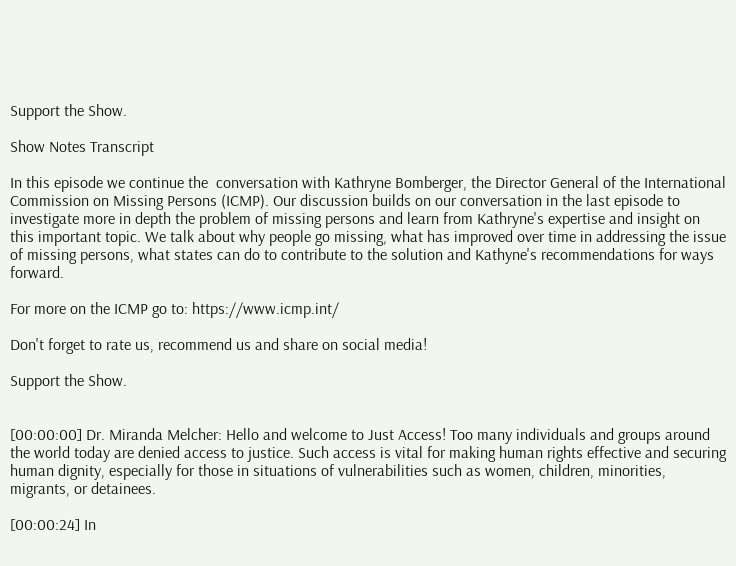Support the Show.

Show Notes Transcript

In this episode we continue the  conversation with Kathryne Bomberger, the Director General of the International Commission on Missing Persons (ICMP). Our discussion builds on our conversation in the last episode to investigate more in depth the problem of missing persons and learn from Kathryne's expertise and insight on this important topic. We talk about why people go missing, what has improved over time in addressing the issue of missing persons, what states can do to contribute to the solution and Kathyne's recommendations for ways forward.

For more on the ICMP go to: https://www.icmp.int/

Don't forget to rate us, recommend us and share on social media!

Support the Show.


[00:00:00] Dr. Miranda Melcher: Hello and welcome to Just Access! Too many individuals and groups around the world today are denied access to justice. Such access is vital for making human rights effective and securing human dignity, especially for those in situations of vulnerabilities such as women, children, minorities, migrants, or detainees.

[00:00:24] In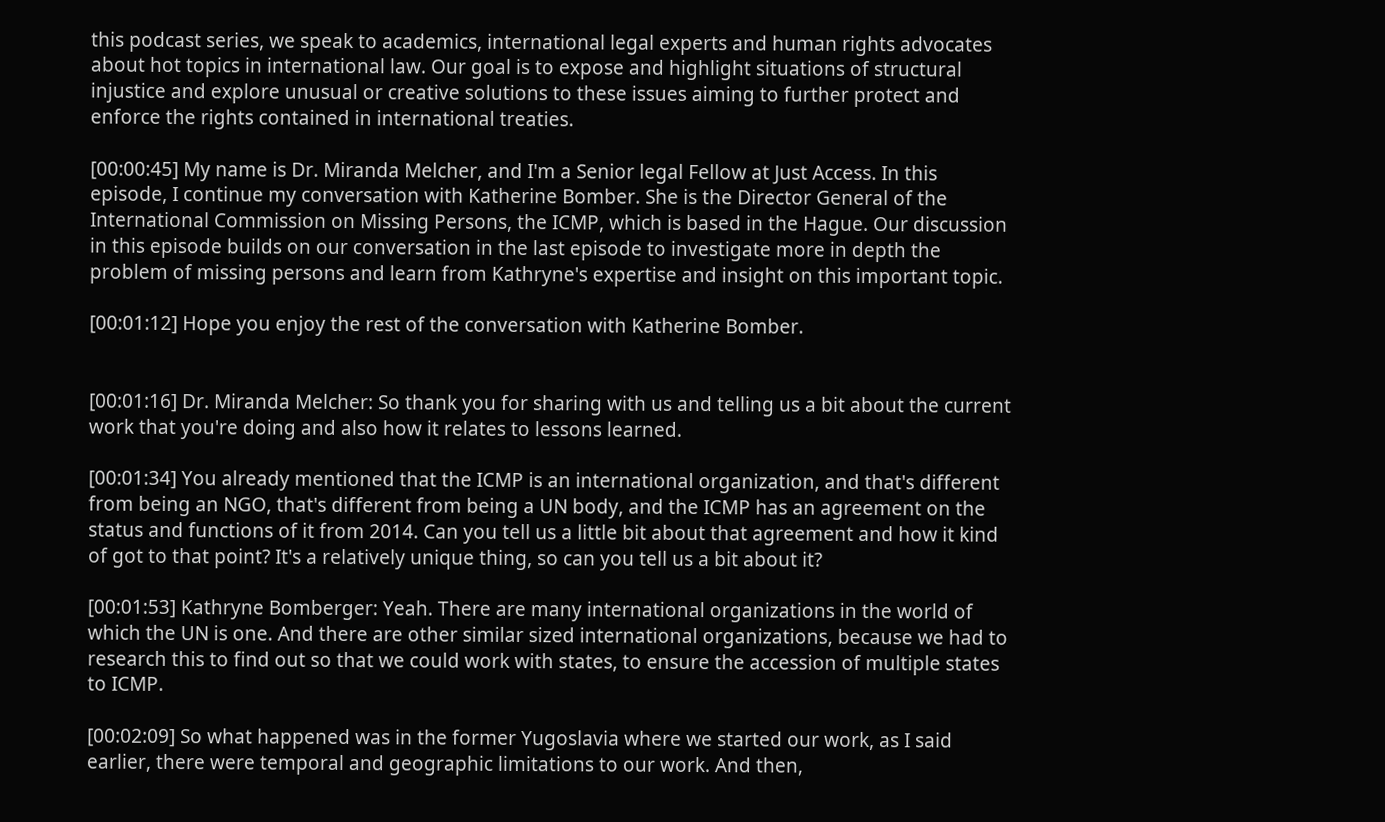this podcast series, we speak to academics, international legal experts and human rights advocates about hot topics in international law. Our goal is to expose and highlight situations of structural injustice and explore unusual or creative solutions to these issues aiming to further protect and enforce the rights contained in international treaties.

[00:00:45] My name is Dr. Miranda Melcher, and I'm a Senior legal Fellow at Just Access. In this episode, I continue my conversation with Katherine Bomber. She is the Director General of the International Commission on Missing Persons, the ICMP, which is based in the Hague. Our discussion in this episode builds on our conversation in the last episode to investigate more in depth the problem of missing persons and learn from Kathryne's expertise and insight on this important topic.

[00:01:12] Hope you enjoy the rest of the conversation with Katherine Bomber.


[00:01:16] Dr. Miranda Melcher: So thank you for sharing with us and telling us a bit about the current work that you're doing and also how it relates to lessons learned.

[00:01:34] You already mentioned that the ICMP is an international organization, and that's different from being an NGO, that's different from being a UN body, and the ICMP has an agreement on the status and functions of it from 2014. Can you tell us a little bit about that agreement and how it kind of got to that point? It's a relatively unique thing, so can you tell us a bit about it?

[00:01:53] Kathryne Bomberger: Yeah. There are many international organizations in the world of which the UN is one. And there are other similar sized international organizations, because we had to research this to find out so that we could work with states, to ensure the accession of multiple states to ICMP.

[00:02:09] So what happened was in the former Yugoslavia where we started our work, as I said earlier, there were temporal and geographic limitations to our work. And then,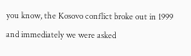you know, the Kosovo conflict broke out in 1999 and immediately we were asked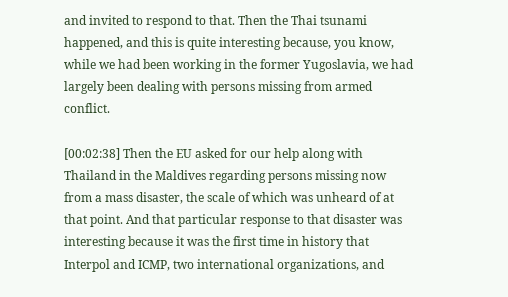and invited to respond to that. Then the Thai tsunami happened, and this is quite interesting because, you know, while we had been working in the former Yugoslavia, we had largely been dealing with persons missing from armed conflict.

[00:02:38] Then the EU asked for our help along with Thailand in the Maldives regarding persons missing now from a mass disaster, the scale of which was unheard of at that point. And that particular response to that disaster was interesting because it was the first time in history that Interpol and ICMP, two international organizations, and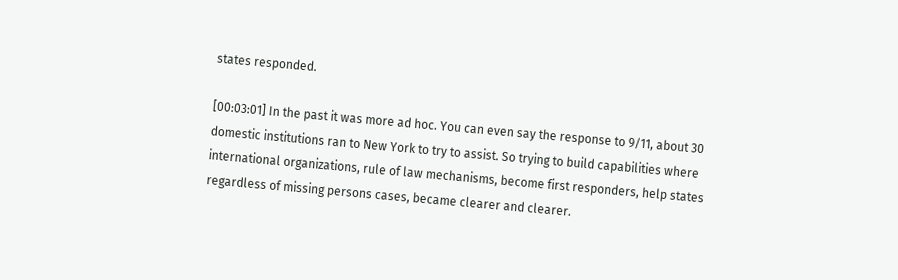states responded.

[00:03:01] In the past it was more ad hoc. You can even say the response to 9/11, about 30 domestic institutions ran to New York to try to assist. So trying to build capabilities where international organizations, rule of law mechanisms, become first responders, help states regardless of missing persons cases, became clearer and clearer.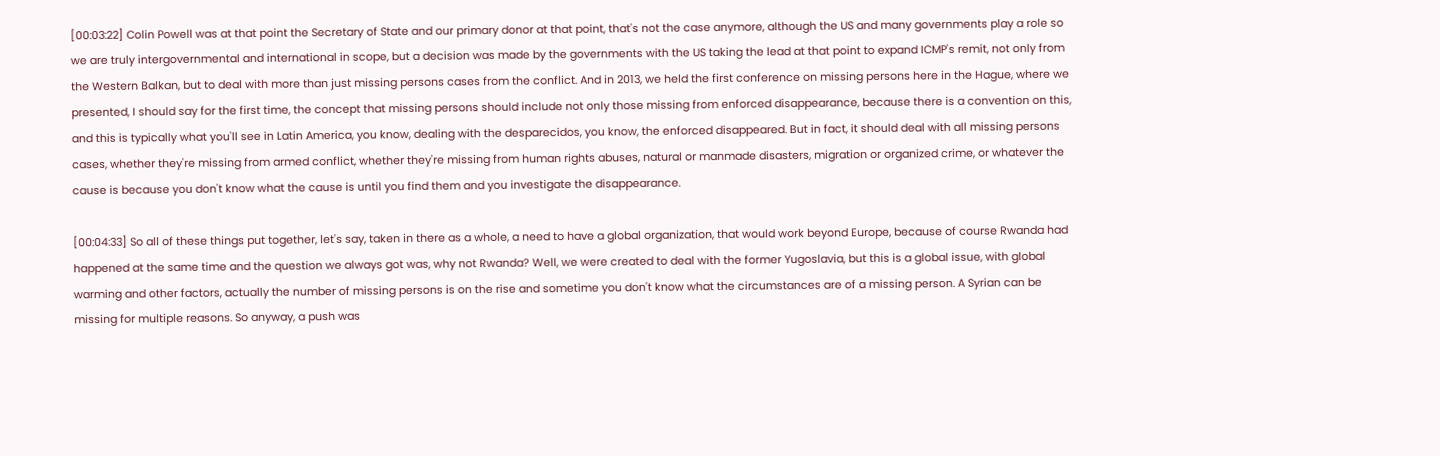[00:03:22] Colin Powell was at that point the Secretary of State and our primary donor at that point, that's not the case anymore, although the US and many governments play a role so we are truly intergovernmental and international in scope, but a decision was made by the governments with the US taking the lead at that point to expand ICMP's remit, not only from the Western Balkan, but to deal with more than just missing persons cases from the conflict. And in 2013, we held the first conference on missing persons here in the Hague, where we presented, I should say for the first time, the concept that missing persons should include not only those missing from enforced disappearance, because there is a convention on this, and this is typically what you'll see in Latin America, you know, dealing with the desparecidos, you know, the enforced disappeared. But in fact, it should deal with all missing persons cases, whether they're missing from armed conflict, whether they're missing from human rights abuses, natural or manmade disasters, migration or organized crime, or whatever the cause is because you don't know what the cause is until you find them and you investigate the disappearance.

[00:04:33] So all of these things put together, let's say, taken in there as a whole, a need to have a global organization, that would work beyond Europe, because of course Rwanda had happened at the same time and the question we always got was, why not Rwanda? Well, we were created to deal with the former Yugoslavia, but this is a global issue, with global warming and other factors, actually the number of missing persons is on the rise and sometime you don't know what the circumstances are of a missing person. A Syrian can be missing for multiple reasons. So anyway, a push was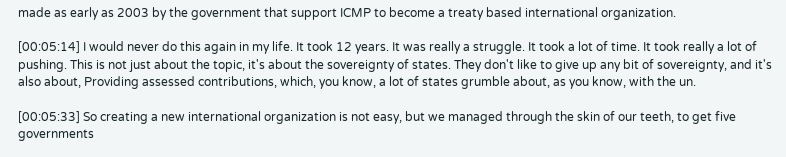made as early as 2003 by the government that support ICMP to become a treaty based international organization.

[00:05:14] I would never do this again in my life. It took 12 years. It was really a struggle. It took a lot of time. It took really a lot of pushing. This is not just about the topic, it's about the sovereignty of states. They don't like to give up any bit of sovereignty, and it's also about, Providing assessed contributions, which, you know, a lot of states grumble about, as you know, with the un.

[00:05:33] So creating a new international organization is not easy, but we managed through the skin of our teeth, to get five governments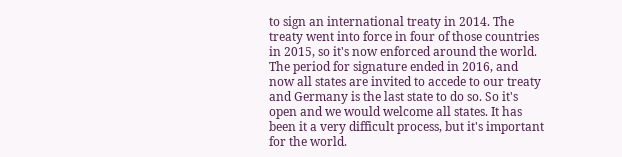to sign an international treaty in 2014. The treaty went into force in four of those countries in 2015, so it's now enforced around the world. The period for signature ended in 2016, and now all states are invited to accede to our treaty and Germany is the last state to do so. So it's open and we would welcome all states. It has been it a very difficult process, but it's important for the world.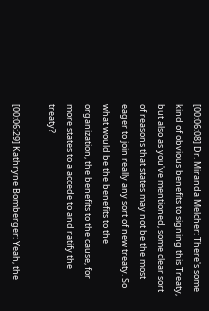[00:06:08] Dr. Miranda Melcher: There's some kind of obvious benefits to signing this Treaty, but also as you've mentioned, some clear sort of reasons that states may not be the most eager to join really any sort of new treaty. So what would be the benefits to the organization, the benefits to the cause, for more states to a accede to and ratify the treaty?

[00:06:29] Kathryne Bomberger: Yeah, the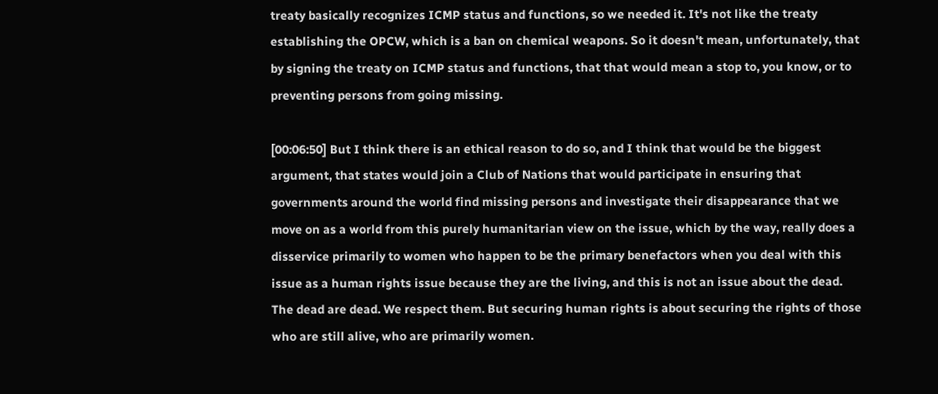treaty basically recognizes ICMP status and functions, so we needed it. It's not like the treaty establishing the OPCW, which is a ban on chemical weapons. So it doesn't mean, unfortunately, that by signing the treaty on ICMP status and functions, that that would mean a stop to, you know, or to preventing persons from going missing.

[00:06:50] But I think there is an ethical reason to do so, and I think that would be the biggest argument, that states would join a Club of Nations that would participate in ensuring that governments around the world find missing persons and investigate their disappearance that we move on as a world from this purely humanitarian view on the issue, which by the way, really does a disservice primarily to women who happen to be the primary benefactors when you deal with this issue as a human rights issue because they are the living, and this is not an issue about the dead. The dead are dead. We respect them. But securing human rights is about securing the rights of those who are still alive, who are primarily women.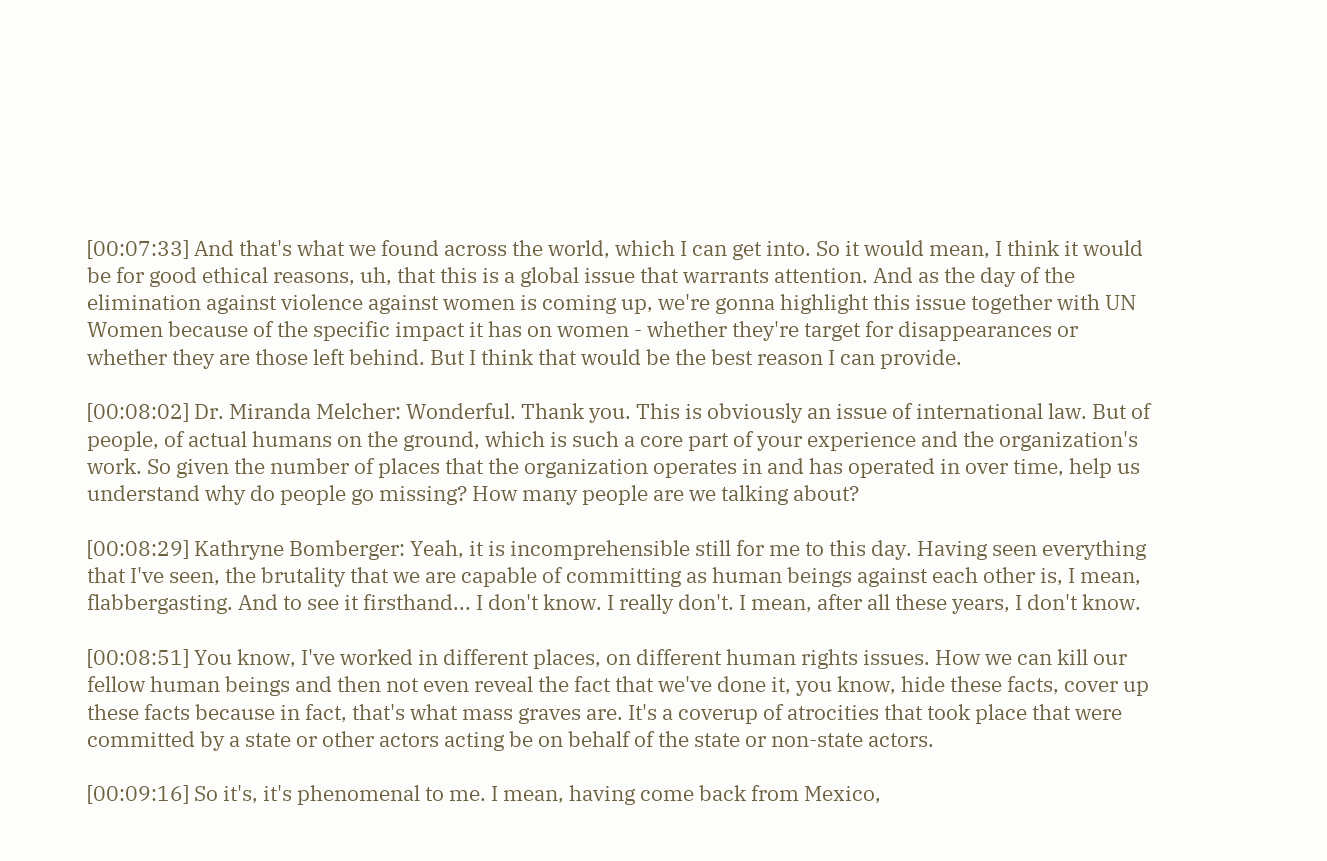[00:07:33] And that's what we found across the world, which I can get into. So it would mean, I think it would be for good ethical reasons, uh, that this is a global issue that warrants attention. And as the day of the elimination against violence against women is coming up, we're gonna highlight this issue together with UN Women because of the specific impact it has on women - whether they're target for disappearances or whether they are those left behind. But I think that would be the best reason I can provide.

[00:08:02] Dr. Miranda Melcher: Wonderful. Thank you. This is obviously an issue of international law. But of people, of actual humans on the ground, which is such a core part of your experience and the organization's work. So given the number of places that the organization operates in and has operated in over time, help us understand why do people go missing? How many people are we talking about?

[00:08:29] Kathryne Bomberger: Yeah, it is incomprehensible still for me to this day. Having seen everything that I've seen, the brutality that we are capable of committing as human beings against each other is, I mean, flabbergasting. And to see it firsthand... I don't know. I really don't. I mean, after all these years, I don't know.

[00:08:51] You know, I've worked in different places, on different human rights issues. How we can kill our fellow human beings and then not even reveal the fact that we've done it, you know, hide these facts, cover up these facts because in fact, that's what mass graves are. It's a coverup of atrocities that took place that were committed by a state or other actors acting be on behalf of the state or non-state actors.

[00:09:16] So it's, it's phenomenal to me. I mean, having come back from Mexico,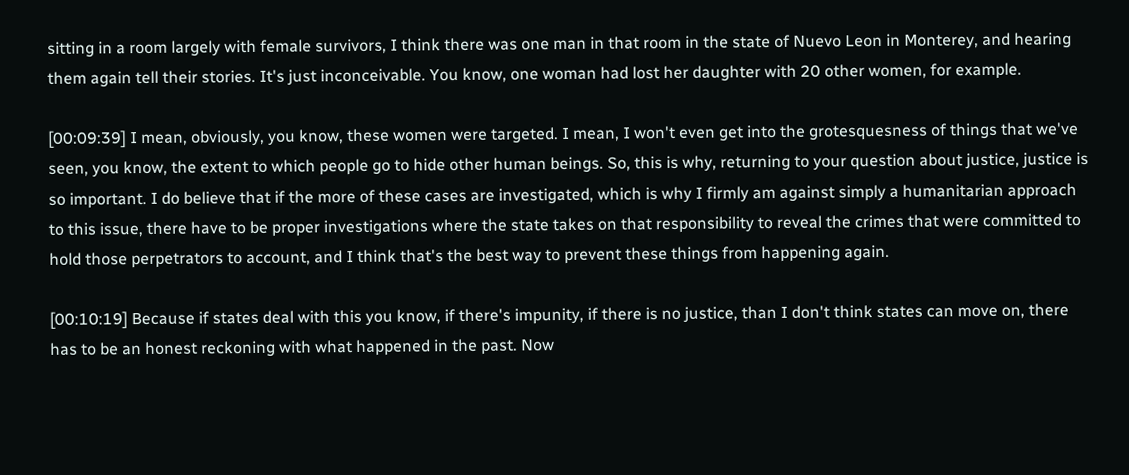sitting in a room largely with female survivors, I think there was one man in that room in the state of Nuevo Leon in Monterey, and hearing them again tell their stories. It's just inconceivable. You know, one woman had lost her daughter with 20 other women, for example.

[00:09:39] I mean, obviously, you know, these women were targeted. I mean, I won't even get into the grotesquesness of things that we've seen, you know, the extent to which people go to hide other human beings. So, this is why, returning to your question about justice, justice is so important. I do believe that if the more of these cases are investigated, which is why I firmly am against simply a humanitarian approach to this issue, there have to be proper investigations where the state takes on that responsibility to reveal the crimes that were committed to hold those perpetrators to account, and I think that's the best way to prevent these things from happening again.

[00:10:19] Because if states deal with this you know, if there's impunity, if there is no justice, than I don't think states can move on, there has to be an honest reckoning with what happened in the past. Now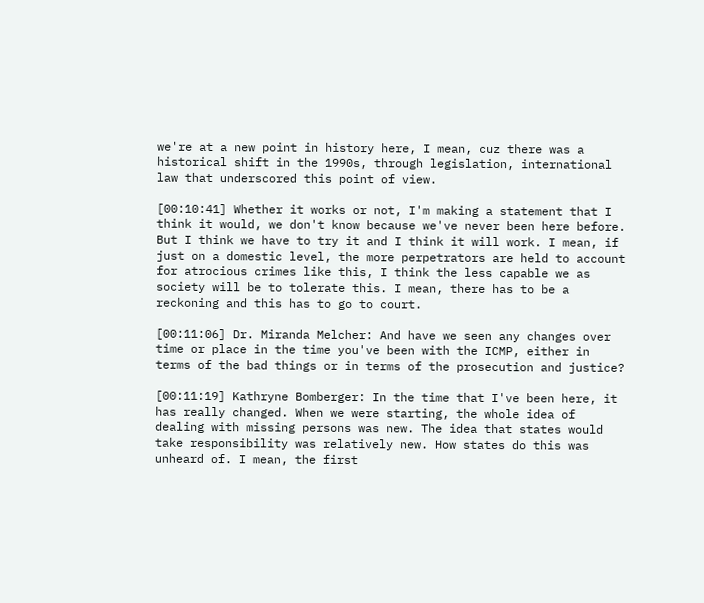we're at a new point in history here, I mean, cuz there was a historical shift in the 1990s, through legislation, international law that underscored this point of view.

[00:10:41] Whether it works or not, I'm making a statement that I think it would, we don't know because we've never been here before. But I think we have to try it and I think it will work. I mean, if just on a domestic level, the more perpetrators are held to account for atrocious crimes like this, I think the less capable we as society will be to tolerate this. I mean, there has to be a reckoning and this has to go to court.

[00:11:06] Dr. Miranda Melcher: And have we seen any changes over time or place in the time you've been with the ICMP, either in terms of the bad things or in terms of the prosecution and justice?

[00:11:19] Kathryne Bomberger: In the time that I've been here, it has really changed. When we were starting, the whole idea of dealing with missing persons was new. The idea that states would take responsibility was relatively new. How states do this was unheard of. I mean, the first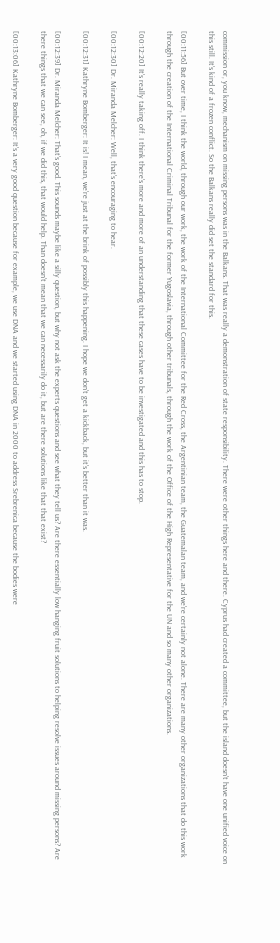commission or, you know, mechanism on missing persons was in the Balkans. That was really a demonstration of state responsibility. There were other things here and there. Cyprus had created a committee, but the island doesn't have one unified voice on this still. It's kind of a frozen conflict. So the Balkans really did set the standard for this.

[00:11:56] But over time, I think the world, through our work, the work of the International Committee for the Red Cross, the Argentinian team, the Guatemalan team, and we're certainly not alone. There are many other organizations that do this work through the creation of the International Criminal Tribunal for the former Yugoslavia, through other tribunals, through the work of the Office of the High Representative for the UN and so many other organizations.

[00:12:20] It's really taking off. I think there's more and more of an understanding that these cases have to be investigated and this has to stop.

[00:12:30] Dr. Miranda Melcher: Well, that's encouraging to hear.

[00:12:31] Kathryne Bomberger: It is! I mean, we're just at the brink of possibly this happening. I hope we don't get a kickback, but it's better than it was.

[00:12:39] Dr. Miranda Melcher: That's good. This sounds maybe like a silly question, but why not ask the experts questions and see what they tell us? Are there essentially low hanging fruit solutions to helping resolve issues around missing persons? Are there things that we can see, oh, if we did this, that would help. Than doesn't mean that we can necessarily do it, but are there solutions like that that exist?

[00:13:06] Kathryne Bomberger: It's a very good question because for example, we use DNA and we started using DNA in 2000 to address Srebrenica because the bodies were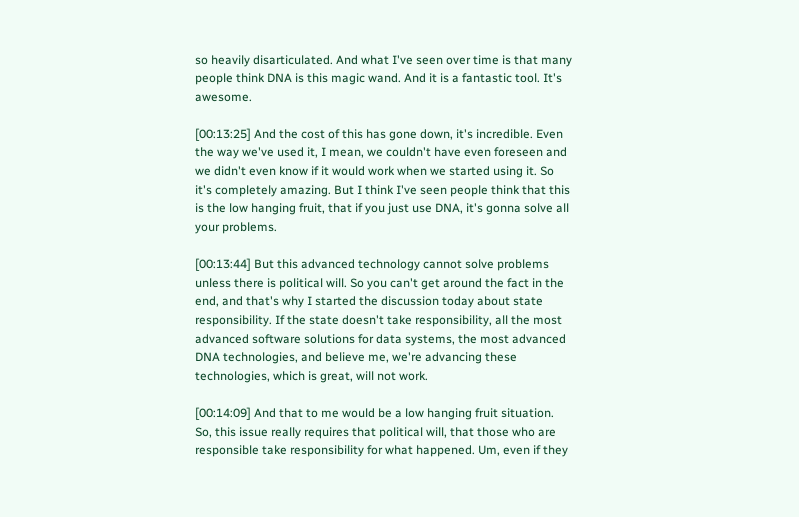so heavily disarticulated. And what I've seen over time is that many people think DNA is this magic wand. And it is a fantastic tool. It's awesome.

[00:13:25] And the cost of this has gone down, it's incredible. Even the way we've used it, I mean, we couldn't have even foreseen and we didn't even know if it would work when we started using it. So it's completely amazing. But I think I've seen people think that this is the low hanging fruit, that if you just use DNA, it's gonna solve all your problems.

[00:13:44] But this advanced technology cannot solve problems unless there is political will. So you can't get around the fact in the end, and that's why I started the discussion today about state responsibility. If the state doesn't take responsibility, all the most advanced software solutions for data systems, the most advanced DNA technologies, and believe me, we're advancing these technologies, which is great, will not work.

[00:14:09] And that to me would be a low hanging fruit situation. So, this issue really requires that political will, that those who are responsible take responsibility for what happened. Um, even if they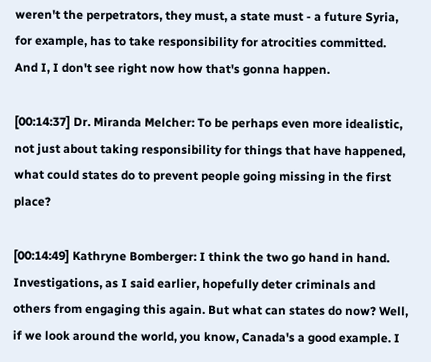weren't the perpetrators, they must, a state must - a future Syria, for example, has to take responsibility for atrocities committed. And I, I don't see right now how that's gonna happen.

[00:14:37] Dr. Miranda Melcher: To be perhaps even more idealistic, not just about taking responsibility for things that have happened, what could states do to prevent people going missing in the first place?

[00:14:49] Kathryne Bomberger: I think the two go hand in hand. Investigations, as I said earlier, hopefully deter criminals and others from engaging this again. But what can states do now? Well, if we look around the world, you know, Canada's a good example. I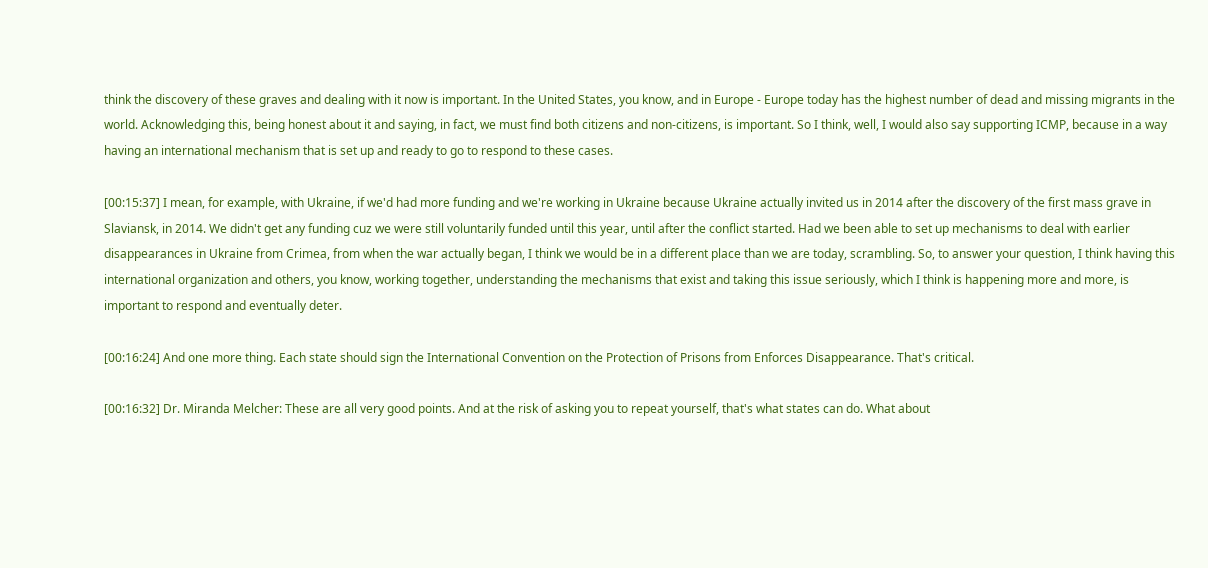think the discovery of these graves and dealing with it now is important. In the United States, you know, and in Europe - Europe today has the highest number of dead and missing migrants in the world. Acknowledging this, being honest about it and saying, in fact, we must find both citizens and non-citizens, is important. So I think, well, I would also say supporting ICMP, because in a way having an international mechanism that is set up and ready to go to respond to these cases.

[00:15:37] I mean, for example, with Ukraine, if we'd had more funding and we're working in Ukraine because Ukraine actually invited us in 2014 after the discovery of the first mass grave in Slaviansk, in 2014. We didn't get any funding cuz we were still voluntarily funded until this year, until after the conflict started. Had we been able to set up mechanisms to deal with earlier disappearances in Ukraine from Crimea, from when the war actually began, I think we would be in a different place than we are today, scrambling. So, to answer your question, I think having this international organization and others, you know, working together, understanding the mechanisms that exist and taking this issue seriously, which I think is happening more and more, is important to respond and eventually deter.

[00:16:24] And one more thing. Each state should sign the International Convention on the Protection of Prisons from Enforces Disappearance. That's critical.

[00:16:32] Dr. Miranda Melcher: These are all very good points. And at the risk of asking you to repeat yourself, that's what states can do. What about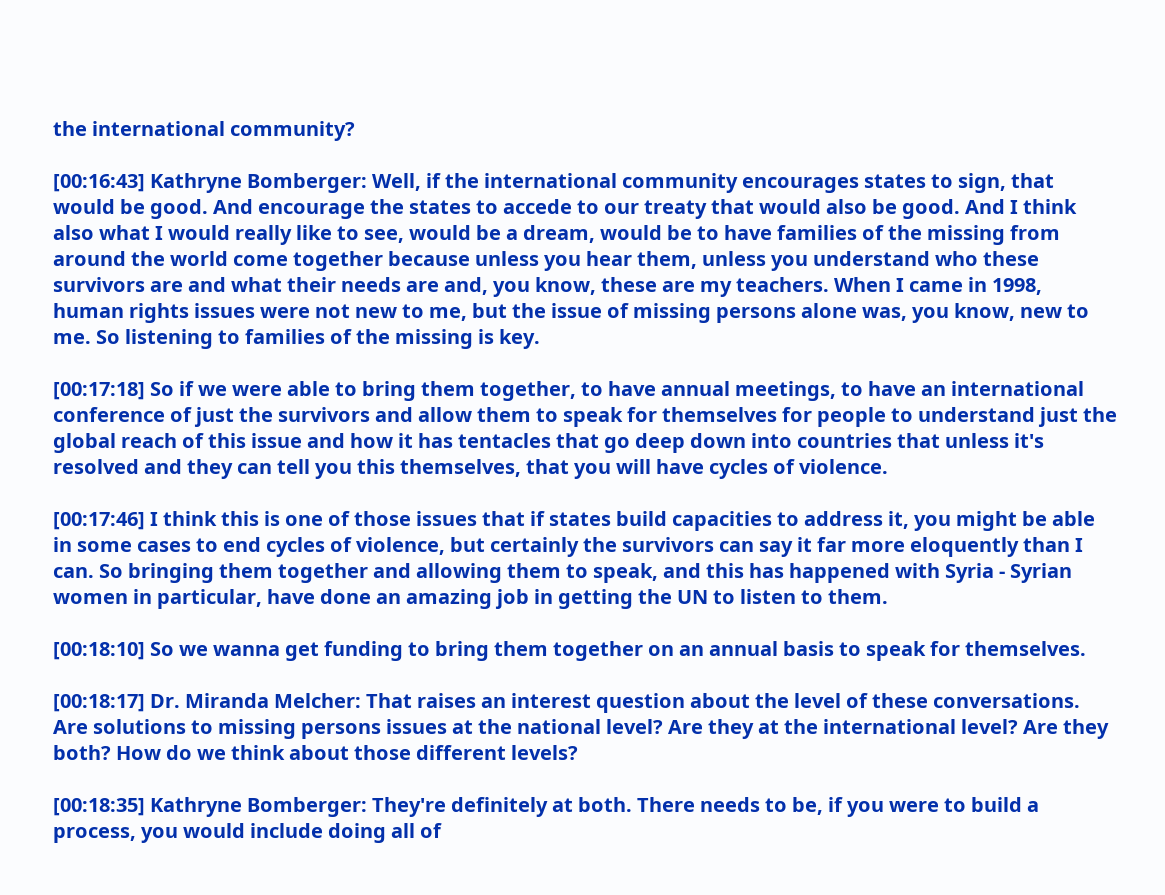the international community?

[00:16:43] Kathryne Bomberger: Well, if the international community encourages states to sign, that would be good. And encourage the states to accede to our treaty that would also be good. And I think also what I would really like to see, would be a dream, would be to have families of the missing from around the world come together because unless you hear them, unless you understand who these survivors are and what their needs are and, you know, these are my teachers. When I came in 1998, human rights issues were not new to me, but the issue of missing persons alone was, you know, new to me. So listening to families of the missing is key.

[00:17:18] So if we were able to bring them together, to have annual meetings, to have an international conference of just the survivors and allow them to speak for themselves for people to understand just the global reach of this issue and how it has tentacles that go deep down into countries that unless it's resolved and they can tell you this themselves, that you will have cycles of violence.

[00:17:46] I think this is one of those issues that if states build capacities to address it, you might be able in some cases to end cycles of violence, but certainly the survivors can say it far more eloquently than I can. So bringing them together and allowing them to speak, and this has happened with Syria - Syrian women in particular, have done an amazing job in getting the UN to listen to them.

[00:18:10] So we wanna get funding to bring them together on an annual basis to speak for themselves.

[00:18:17] Dr. Miranda Melcher: That raises an interest question about the level of these conversations. Are solutions to missing persons issues at the national level? Are they at the international level? Are they both? How do we think about those different levels?

[00:18:35] Kathryne Bomberger: They're definitely at both. There needs to be, if you were to build a process, you would include doing all of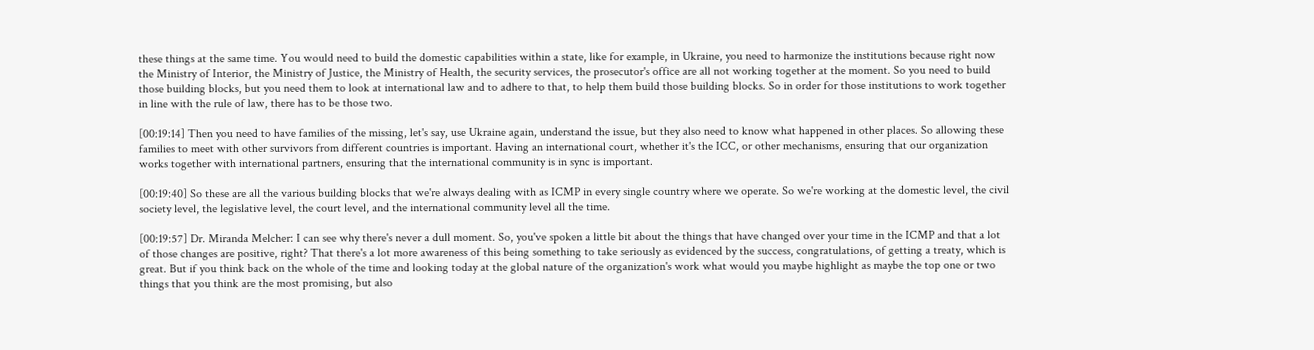these things at the same time. You would need to build the domestic capabilities within a state, like for example, in Ukraine, you need to harmonize the institutions because right now the Ministry of Interior, the Ministry of Justice, the Ministry of Health, the security services, the prosecutor's office are all not working together at the moment. So you need to build those building blocks, but you need them to look at international law and to adhere to that, to help them build those building blocks. So in order for those institutions to work together in line with the rule of law, there has to be those two.

[00:19:14] Then you need to have families of the missing, let's say, use Ukraine again, understand the issue, but they also need to know what happened in other places. So allowing these families to meet with other survivors from different countries is important. Having an international court, whether it's the ICC, or other mechanisms, ensuring that our organization works together with international partners, ensuring that the international community is in sync is important.

[00:19:40] So these are all the various building blocks that we're always dealing with as ICMP in every single country where we operate. So we're working at the domestic level, the civil society level, the legislative level, the court level, and the international community level all the time.

[00:19:57] Dr. Miranda Melcher: I can see why there's never a dull moment. So, you've spoken a little bit about the things that have changed over your time in the ICMP and that a lot of those changes are positive, right? That there's a lot more awareness of this being something to take seriously as evidenced by the success, congratulations, of getting a treaty, which is great. But if you think back on the whole of the time and looking today at the global nature of the organization's work what would you maybe highlight as maybe the top one or two things that you think are the most promising, but also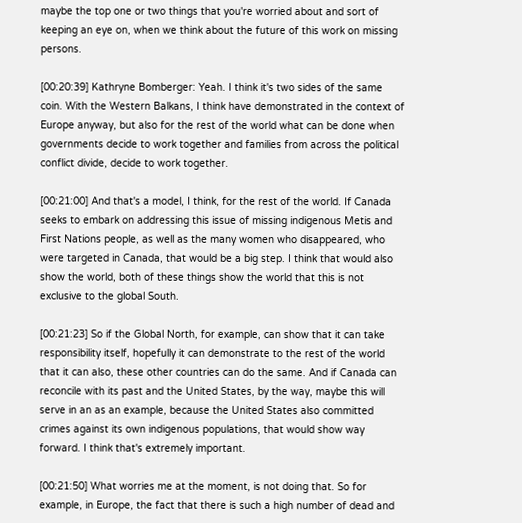maybe the top one or two things that you're worried about and sort of keeping an eye on, when we think about the future of this work on missing persons.

[00:20:39] Kathryne Bomberger: Yeah. I think it's two sides of the same coin. With the Western Balkans, I think have demonstrated in the context of Europe anyway, but also for the rest of the world what can be done when governments decide to work together and families from across the political conflict divide, decide to work together.

[00:21:00] And that's a model, I think, for the rest of the world. If Canada seeks to embark on addressing this issue of missing indigenous Metis and First Nations people, as well as the many women who disappeared, who were targeted in Canada, that would be a big step. I think that would also show the world, both of these things show the world that this is not exclusive to the global South.

[00:21:23] So if the Global North, for example, can show that it can take responsibility itself, hopefully it can demonstrate to the rest of the world that it can also, these other countries can do the same. And if Canada can reconcile with its past and the United States, by the way, maybe this will serve in an as an example, because the United States also committed crimes against its own indigenous populations, that would show way forward. I think that's extremely important.

[00:21:50] What worries me at the moment, is not doing that. So for example, in Europe, the fact that there is such a high number of dead and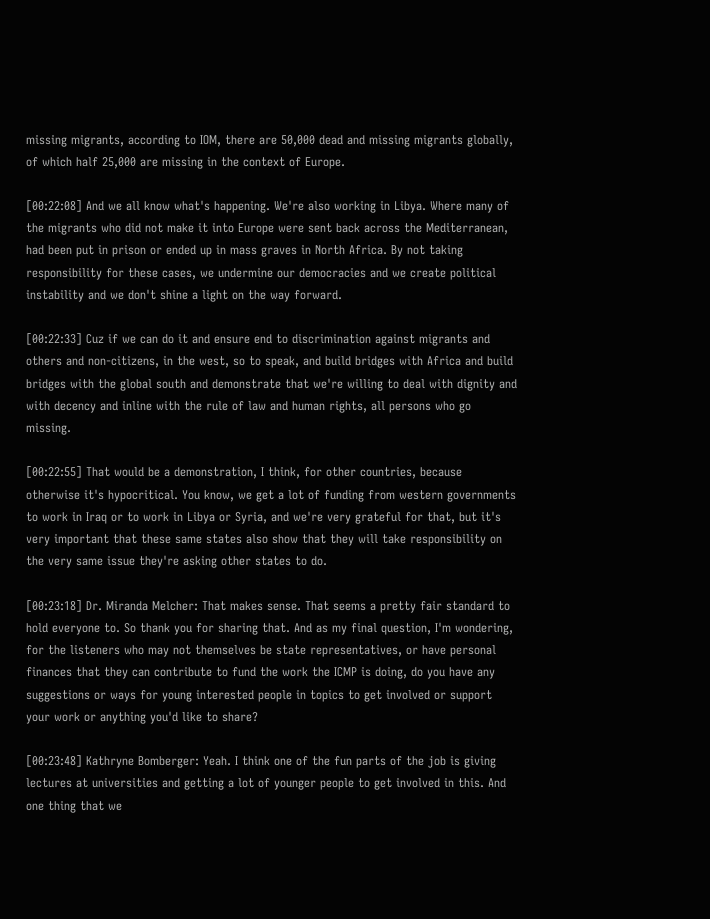missing migrants, according to IOM, there are 50,000 dead and missing migrants globally, of which half 25,000 are missing in the context of Europe.

[00:22:08] And we all know what's happening. We're also working in Libya. Where many of the migrants who did not make it into Europe were sent back across the Mediterranean, had been put in prison or ended up in mass graves in North Africa. By not taking responsibility for these cases, we undermine our democracies and we create political instability and we don't shine a light on the way forward.

[00:22:33] Cuz if we can do it and ensure end to discrimination against migrants and others and non-citizens, in the west, so to speak, and build bridges with Africa and build bridges with the global south and demonstrate that we're willing to deal with dignity and with decency and inline with the rule of law and human rights, all persons who go missing.

[00:22:55] That would be a demonstration, I think, for other countries, because otherwise it's hypocritical. You know, we get a lot of funding from western governments to work in Iraq or to work in Libya or Syria, and we're very grateful for that, but it's very important that these same states also show that they will take responsibility on the very same issue they're asking other states to do.

[00:23:18] Dr. Miranda Melcher: That makes sense. That seems a pretty fair standard to hold everyone to. So thank you for sharing that. And as my final question, I'm wondering, for the listeners who may not themselves be state representatives, or have personal finances that they can contribute to fund the work the ICMP is doing, do you have any suggestions or ways for young interested people in topics to get involved or support your work or anything you'd like to share?

[00:23:48] Kathryne Bomberger: Yeah. I think one of the fun parts of the job is giving lectures at universities and getting a lot of younger people to get involved in this. And one thing that we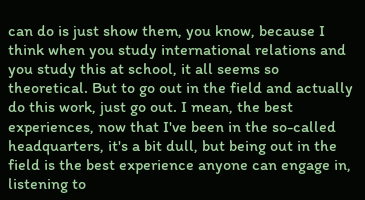can do is just show them, you know, because I think when you study international relations and you study this at school, it all seems so theoretical. But to go out in the field and actually do this work, just go out. I mean, the best experiences, now that I've been in the so-called headquarters, it's a bit dull, but being out in the field is the best experience anyone can engage in, listening to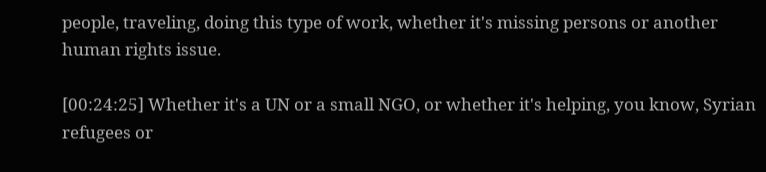people, traveling, doing this type of work, whether it's missing persons or another human rights issue.

[00:24:25] Whether it's a UN or a small NGO, or whether it's helping, you know, Syrian refugees or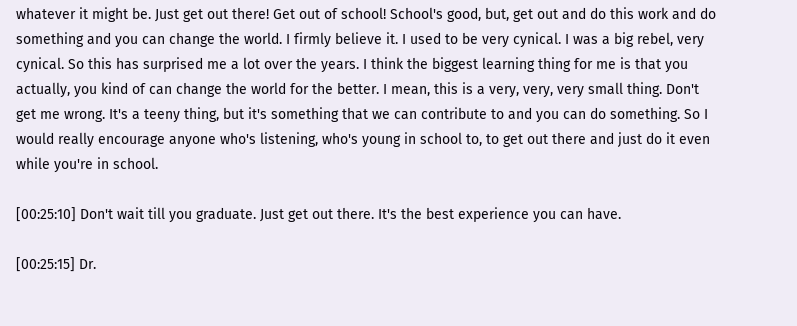whatever it might be. Just get out there! Get out of school! School's good, but, get out and do this work and do something and you can change the world. I firmly believe it. I used to be very cynical. I was a big rebel, very cynical. So this has surprised me a lot over the years. I think the biggest learning thing for me is that you actually, you kind of can change the world for the better. I mean, this is a very, very, very small thing. Don't get me wrong. It's a teeny thing, but it's something that we can contribute to and you can do something. So I would really encourage anyone who's listening, who's young in school to, to get out there and just do it even while you're in school.

[00:25:10] Don't wait till you graduate. Just get out there. It's the best experience you can have.

[00:25:15] Dr.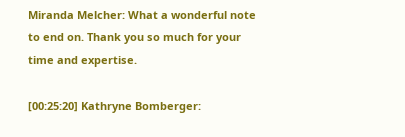Miranda Melcher: What a wonderful note to end on. Thank you so much for your time and expertise.

[00:25:20] Kathryne Bomberger: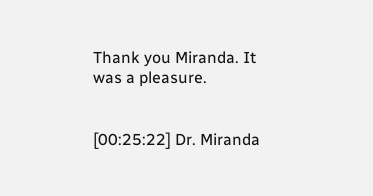Thank you Miranda. It was a pleasure.


[00:25:22] Dr. Miranda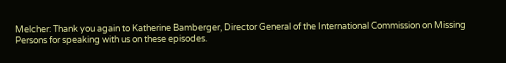Melcher: Thank you again to Katherine Bamberger, Director General of the International Commission on Missing Persons for speaking with us on these episodes.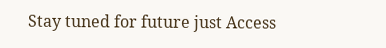Stay tuned for future just Access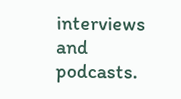interviews and podcasts.